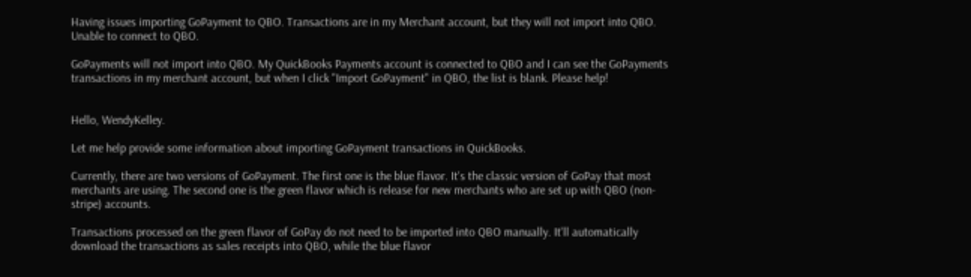Having issues importing GoPayment to QBO. Transactions are in my Merchant account, but they will not import into QBO. Unable to connect to QBO.

GoPayments will not import into QBO. My QuickBooks Payments account is connected to QBO and I can see the GoPayments transactions in my merchant account, but when I click "Import GoPayment" in QBO, the list is blank. Please help!


Hello, WendyKelley.

Let me help provide some information about importing GoPayment transactions in QuickBooks.

Currently, there are two versions of GoPayment. The first one is the blue flavor. It's the classic version of GoPay that most merchants are using. The second one is the green flavor which is release for new merchants who are set up with QBO (non-stripe) accounts.

Transactions processed on the green flavor of GoPay do not need to be imported into QBO manually. It'll automatically download the transactions as sales receipts into QBO, while the blue flavor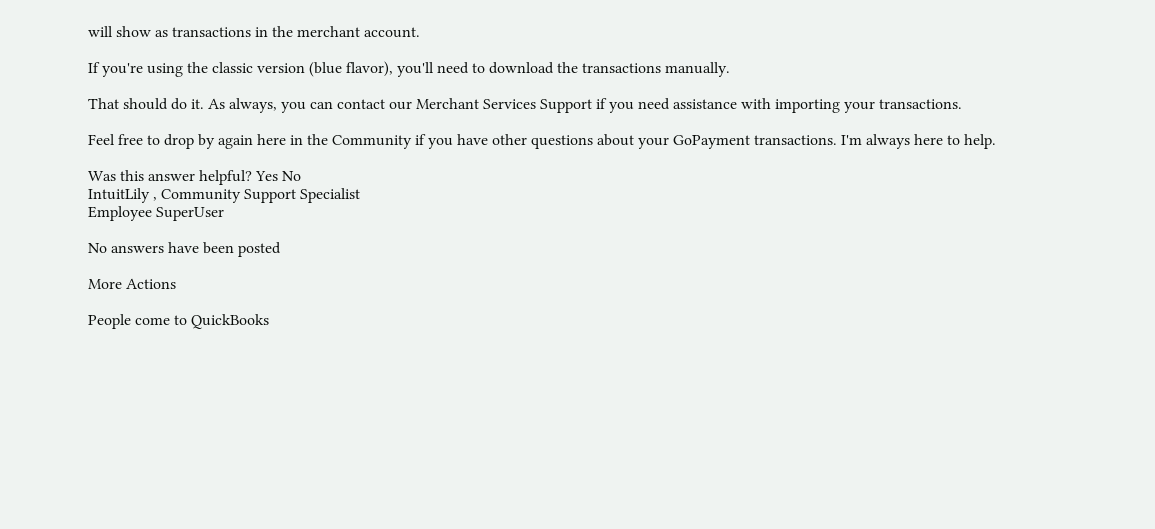will show as transactions in the merchant account.

If you're using the classic version (blue flavor), you'll need to download the transactions manually.

That should do it. As always, you can contact our Merchant Services Support if you need assistance with importing your transactions.

Feel free to drop by again here in the Community if you have other questions about your GoPayment transactions. I'm always here to help.

Was this answer helpful? Yes No
IntuitLily , Community Support Specialist
Employee SuperUser

No answers have been posted

More Actions

People come to QuickBooks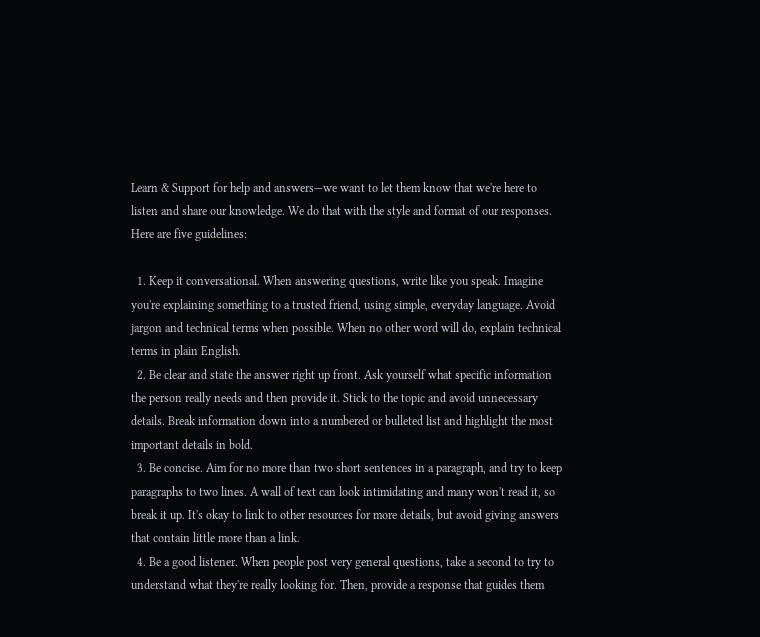Learn & Support for help and answers—we want to let them know that we're here to listen and share our knowledge. We do that with the style and format of our responses. Here are five guidelines:

  1. Keep it conversational. When answering questions, write like you speak. Imagine you're explaining something to a trusted friend, using simple, everyday language. Avoid jargon and technical terms when possible. When no other word will do, explain technical terms in plain English.
  2. Be clear and state the answer right up front. Ask yourself what specific information the person really needs and then provide it. Stick to the topic and avoid unnecessary details. Break information down into a numbered or bulleted list and highlight the most important details in bold.
  3. Be concise. Aim for no more than two short sentences in a paragraph, and try to keep paragraphs to two lines. A wall of text can look intimidating and many won't read it, so break it up. It's okay to link to other resources for more details, but avoid giving answers that contain little more than a link.
  4. Be a good listener. When people post very general questions, take a second to try to understand what they're really looking for. Then, provide a response that guides them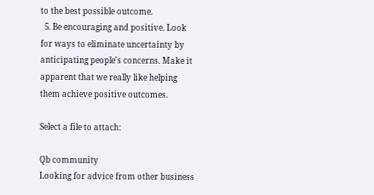to the best possible outcome.
  5. Be encouraging and positive. Look for ways to eliminate uncertainty by anticipating people's concerns. Make it apparent that we really like helping them achieve positive outcomes.

Select a file to attach:

Qb community
Looking for advice from other business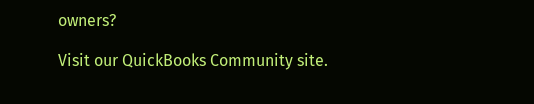owners?

Visit our QuickBooks Community site.